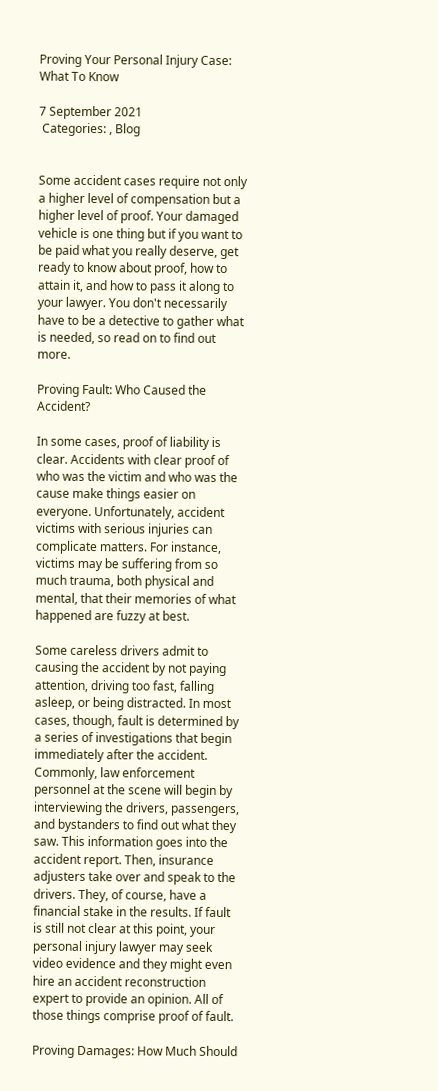Proving Your Personal Injury Case: What To Know

7 September 2021
 Categories: , Blog


Some accident cases require not only a higher level of compensation but a higher level of proof. Your damaged vehicle is one thing but if you want to be paid what you really deserve, get ready to know about proof, how to attain it, and how to pass it along to your lawyer. You don't necessarily have to be a detective to gather what is needed, so read on to find out more.

Proving Fault: Who Caused the Accident?

In some cases, proof of liability is clear. Accidents with clear proof of who was the victim and who was the cause make things easier on everyone. Unfortunately, accident victims with serious injuries can complicate matters. For instance, victims may be suffering from so much trauma, both physical and mental, that their memories of what happened are fuzzy at best.

Some careless drivers admit to causing the accident by not paying attention, driving too fast, falling asleep, or being distracted. In most cases, though, fault is determined by a series of investigations that begin immediately after the accident. Commonly, law enforcement personnel at the scene will begin by interviewing the drivers, passengers, and bystanders to find out what they saw. This information goes into the accident report. Then, insurance adjusters take over and speak to the drivers. They, of course, have a financial stake in the results. If fault is still not clear at this point, your personal injury lawyer may seek video evidence and they might even hire an accident reconstruction expert to provide an opinion. All of those things comprise proof of fault.

Proving Damages: How Much Should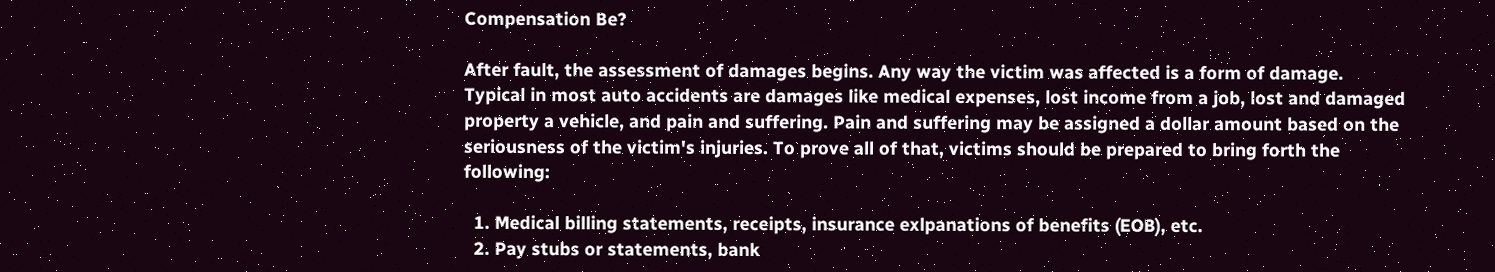Compensation Be?

After fault, the assessment of damages begins. Any way the victim was affected is a form of damage. Typical in most auto accidents are damages like medical expenses, lost income from a job, lost and damaged property a vehicle, and pain and suffering. Pain and suffering may be assigned a dollar amount based on the seriousness of the victim's injuries. To prove all of that, victims should be prepared to bring forth the following:

  1. Medical billing statements, receipts, insurance exlpanations of benefits (EOB), etc.
  2. Pay stubs or statements, bank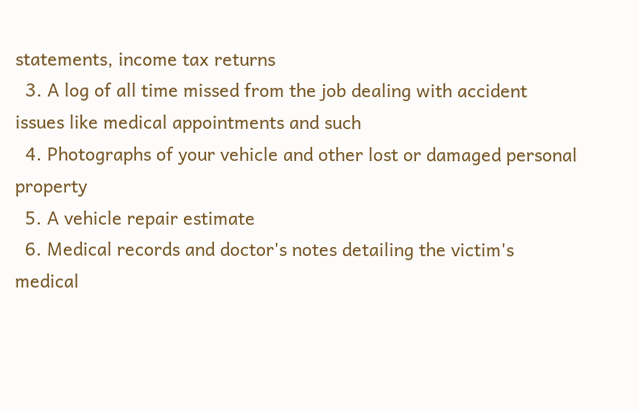statements, income tax returns
  3. A log of all time missed from the job dealing with accident issues like medical appointments and such
  4. Photographs of your vehicle and other lost or damaged personal property
  5. A vehicle repair estimate
  6. Medical records and doctor's notes detailing the victim's medical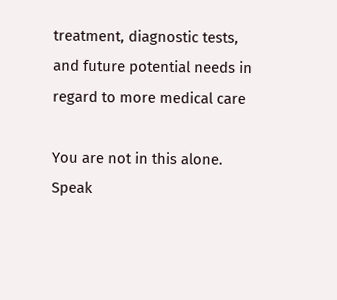treatment, diagnostic tests, and future potential needs in regard to more medical care

You are not in this alone. Speak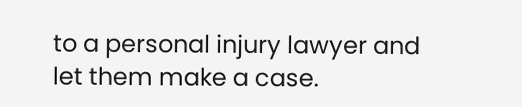to a personal injury lawyer and let them make a case.